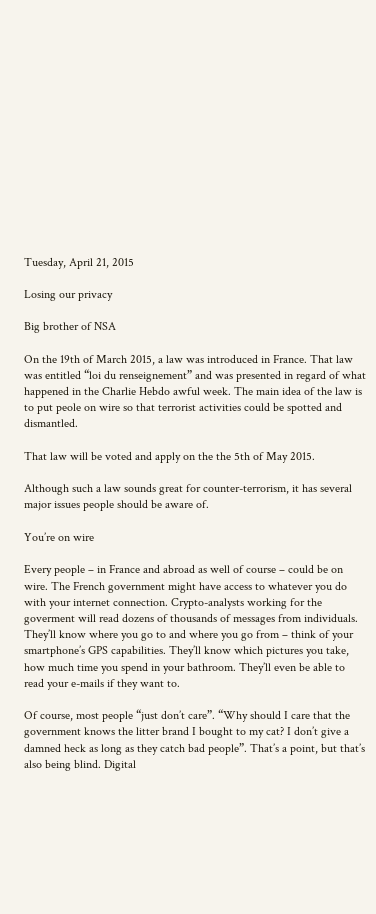Tuesday, April 21, 2015

Losing our privacy

Big brother of NSA

On the 19th of March 2015, a law was introduced in France. That law was entitled “loi du renseignement” and was presented in regard of what happened in the Charlie Hebdo awful week. The main idea of the law is to put peole on wire so that terrorist activities could be spotted and dismantled.

That law will be voted and apply on the the 5th of May 2015.

Although such a law sounds great for counter-terrorism, it has several major issues people should be aware of.

You’re on wire

Every people – in France and abroad as well of course – could be on wire. The French government might have access to whatever you do with your internet connection. Crypto-analysts working for the goverment will read dozens of thousands of messages from individuals. They’ll know where you go to and where you go from – think of your smartphone’s GPS capabilities. They’ll know which pictures you take, how much time you spend in your bathroom. They’ll even be able to read your e-mails if they want to.

Of course, most people “just don’t care”. “Why should I care that the government knows the litter brand I bought to my cat? I don’t give a damned heck as long as they catch bad people”. That’s a point, but that’s also being blind. Digital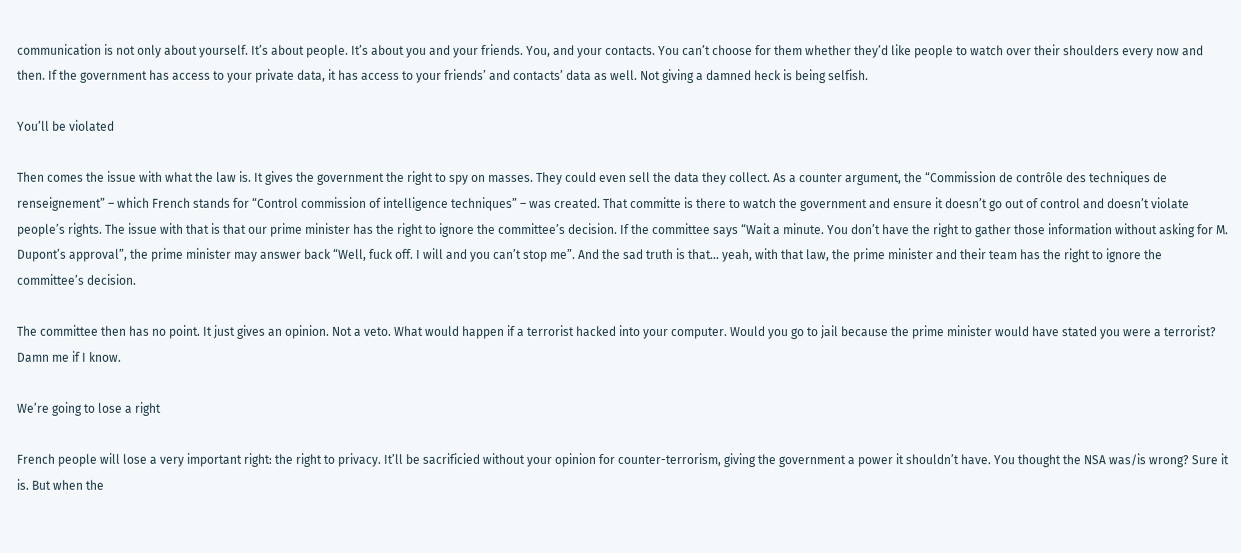communication is not only about yourself. It’s about people. It’s about you and your friends. You, and your contacts. You can’t choose for them whether they’d like people to watch over their shoulders every now and then. If the government has access to your private data, it has access to your friends’ and contacts’ data as well. Not giving a damned heck is being selfish.

You’ll be violated

Then comes the issue with what the law is. It gives the government the right to spy on masses. They could even sell the data they collect. As a counter argument, the “Commission de contrôle des techniques de renseignement” – which French stands for “Control commission of intelligence techniques” – was created. That committe is there to watch the government and ensure it doesn’t go out of control and doesn’t violate people’s rights. The issue with that is that our prime minister has the right to ignore the committee’s decision. If the committee says “Wait a minute. You don’t have the right to gather those information without asking for M. Dupont’s approval”, the prime minister may answer back “Well, fuck off. I will and you can’t stop me”. And the sad truth is that… yeah, with that law, the prime minister and their team has the right to ignore the committee’s decision.

The committee then has no point. It just gives an opinion. Not a veto. What would happen if a terrorist hacked into your computer. Would you go to jail because the prime minister would have stated you were a terrorist? Damn me if I know.

We’re going to lose a right

French people will lose a very important right: the right to privacy. It’ll be sacrificied without your opinion for counter-terrorism, giving the government a power it shouldn’t have. You thought the NSA was/is wrong? Sure it is. But when the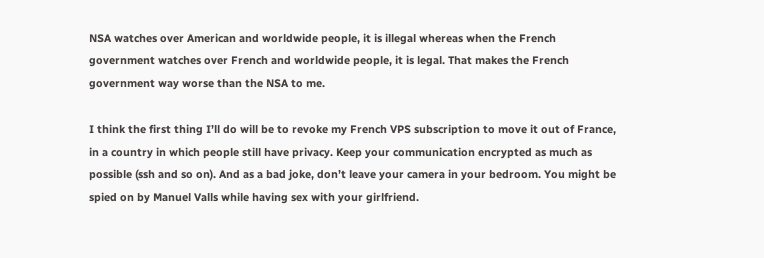NSA watches over American and worldwide people, it is illegal whereas when the French government watches over French and worldwide people, it is legal. That makes the French government way worse than the NSA to me.

I think the first thing I’ll do will be to revoke my French VPS subscription to move it out of France, in a country in which people still have privacy. Keep your communication encrypted as much as possible (ssh and so on). And as a bad joke, don’t leave your camera in your bedroom. You might be spied on by Manuel Valls while having sex with your girlfriend.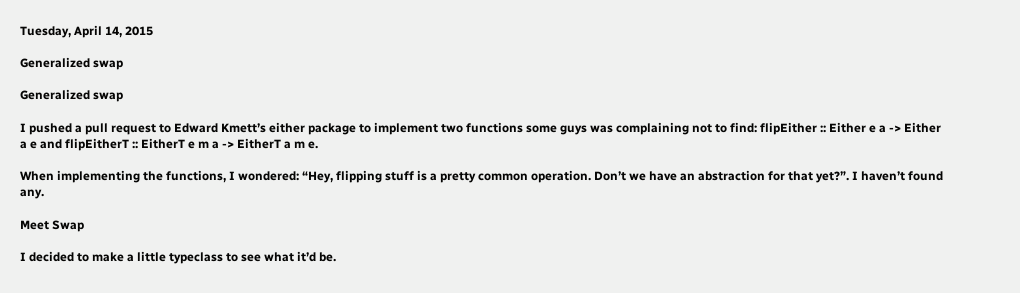Tuesday, April 14, 2015

Generalized swap

Generalized swap

I pushed a pull request to Edward Kmett’s either package to implement two functions some guys was complaining not to find: flipEither :: Either e a -> Either a e and flipEitherT :: EitherT e m a -> EitherT a m e.

When implementing the functions, I wondered: “Hey, flipping stuff is a pretty common operation. Don’t we have an abstraction for that yet?”. I haven’t found any.

Meet Swap

I decided to make a little typeclass to see what it’d be.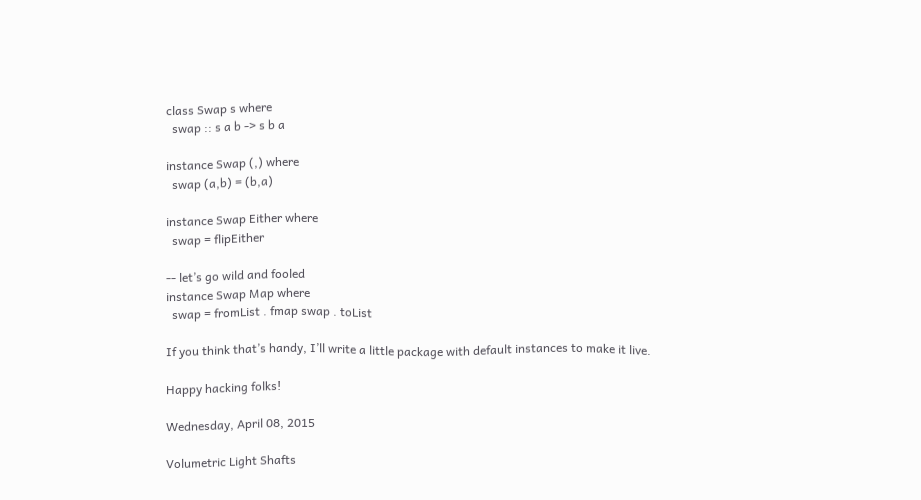class Swap s where
  swap :: s a b -> s b a

instance Swap (,) where
  swap (a,b) = (b,a)

instance Swap Either where
  swap = flipEither

-- let’s go wild and fooled
instance Swap Map where
  swap = fromList . fmap swap . toList

If you think that’s handy, I’ll write a little package with default instances to make it live.

Happy hacking folks!

Wednesday, April 08, 2015

Volumetric Light Shafts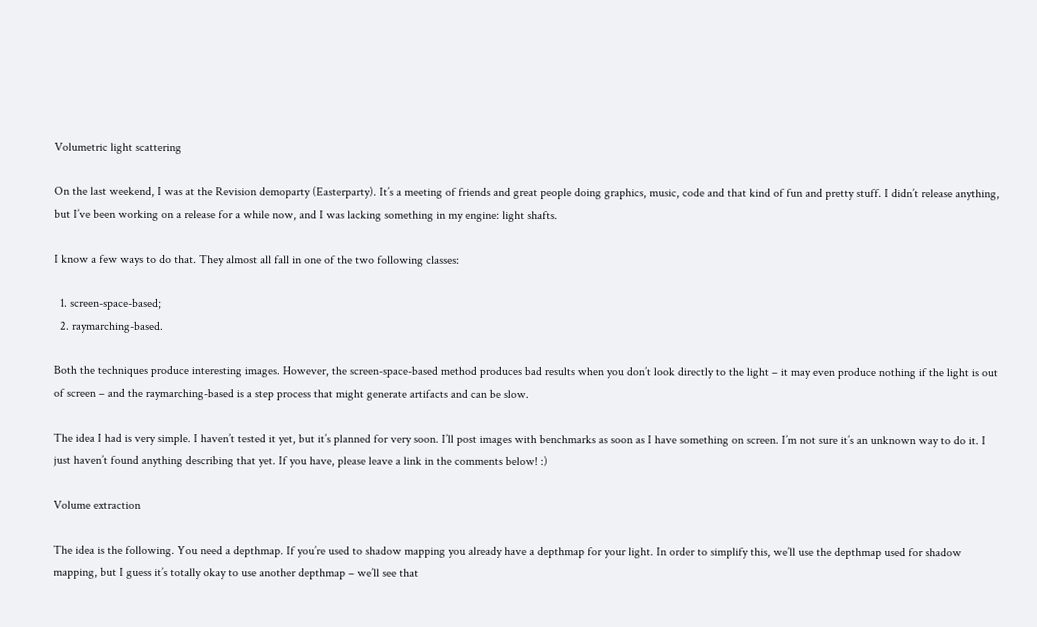Volumetric light scattering

On the last weekend, I was at the Revision demoparty (Easterparty). It’s a meeting of friends and great people doing graphics, music, code and that kind of fun and pretty stuff. I didn’t release anything, but I’ve been working on a release for a while now, and I was lacking something in my engine: light shafts.

I know a few ways to do that. They almost all fall in one of the two following classes:

  1. screen-space-based;
  2. raymarching-based.

Both the techniques produce interesting images. However, the screen-space-based method produces bad results when you don’t look directly to the light – it may even produce nothing if the light is out of screen – and the raymarching-based is a step process that might generate artifacts and can be slow.

The idea I had is very simple. I haven’t tested it yet, but it’s planned for very soon. I’ll post images with benchmarks as soon as I have something on screen. I’m not sure it’s an unknown way to do it. I just haven’t found anything describing that yet. If you have, please leave a link in the comments below! :)

Volume extraction

The idea is the following. You need a depthmap. If you’re used to shadow mapping you already have a depthmap for your light. In order to simplify this, we’ll use the depthmap used for shadow mapping, but I guess it’s totally okay to use another depthmap – we’ll see that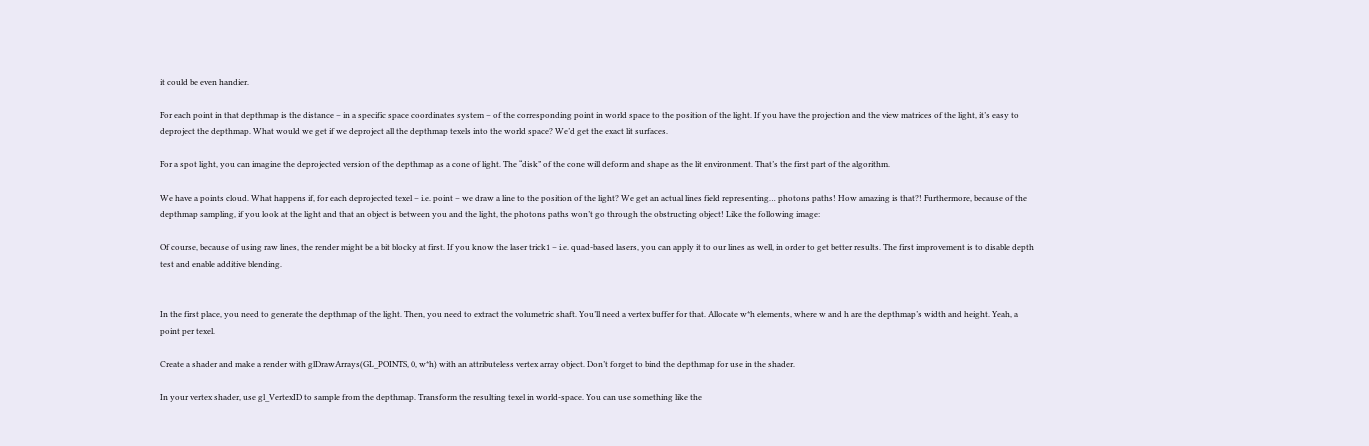it could be even handier.

For each point in that depthmap is the distance – in a specific space coordinates system – of the corresponding point in world space to the position of the light. If you have the projection and the view matrices of the light, it’s easy to deproject the depthmap. What would we get if we deproject all the depthmap texels into the world space? We’d get the exact lit surfaces.

For a spot light, you can imagine the deprojected version of the depthmap as a cone of light. The “disk” of the cone will deform and shape as the lit environment. That’s the first part of the algorithm.

We have a points cloud. What happens if, for each deprojected texel – i.e. point – we draw a line to the position of the light? We get an actual lines field representing… photons paths! How amazing is that?! Furthermore, because of the depthmap sampling, if you look at the light and that an object is between you and the light, the photons paths won’t go through the obstructing object! Like the following image:

Of course, because of using raw lines, the render might be a bit blocky at first. If you know the laser trick1 – i.e. quad-based lasers, you can apply it to our lines as well, in order to get better results. The first improvement is to disable depth test and enable additive blending.


In the first place, you need to generate the depthmap of the light. Then, you need to extract the volumetric shaft. You’ll need a vertex buffer for that. Allocate w*h elements, where w and h are the depthmap’s width and height. Yeah, a point per texel.

Create a shader and make a render with glDrawArrays(GL_POINTS, 0, w*h) with an attributeless vertex array object. Don’t forget to bind the depthmap for use in the shader.

In your vertex shader, use gl_VertexID to sample from the depthmap. Transform the resulting texel in world-space. You can use something like the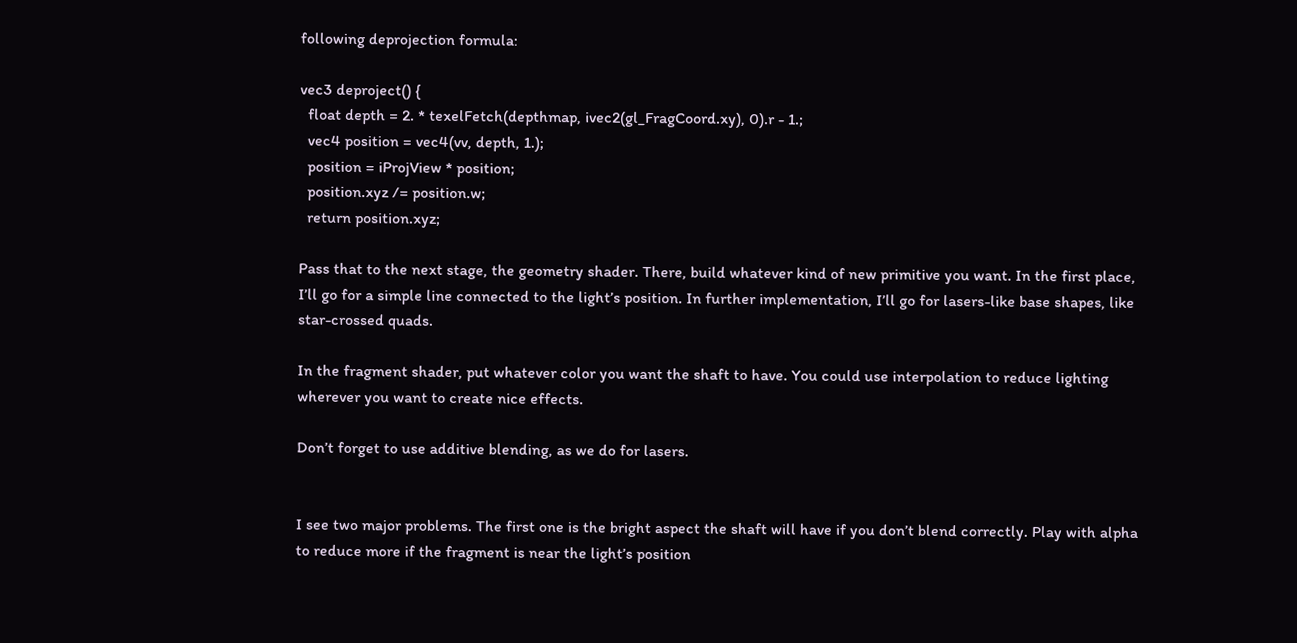following deprojection formula:

vec3 deproject() {
  float depth = 2. * texelFetch(depthmap, ivec2(gl_FragCoord.xy), 0).r - 1.;
  vec4 position = vec4(vv, depth, 1.);
  position = iProjView * position;
  position.xyz /= position.w;
  return position.xyz;

Pass that to the next stage, the geometry shader. There, build whatever kind of new primitive you want. In the first place, I’ll go for a simple line connected to the light’s position. In further implementation, I’ll go for lasers-like base shapes, like star-crossed quads.

In the fragment shader, put whatever color you want the shaft to have. You could use interpolation to reduce lighting wherever you want to create nice effects.

Don’t forget to use additive blending, as we do for lasers.


I see two major problems. The first one is the bright aspect the shaft will have if you don’t blend correctly. Play with alpha to reduce more if the fragment is near the light’s position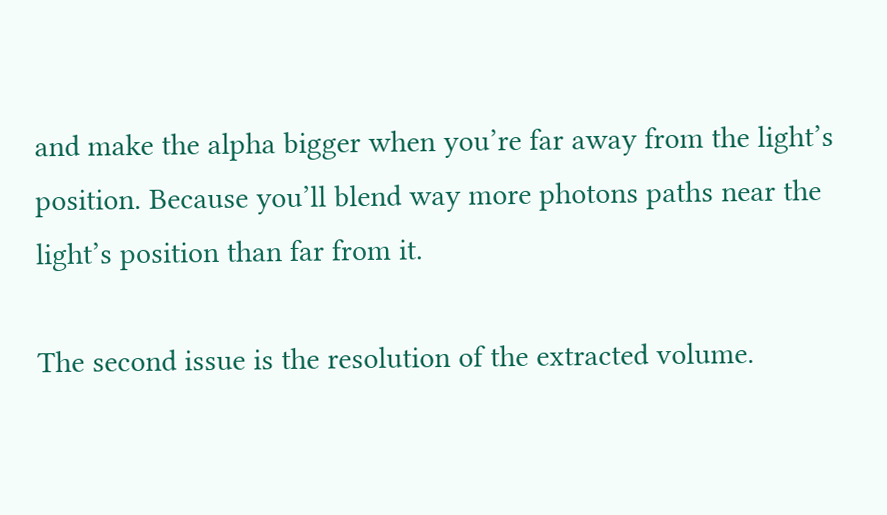and make the alpha bigger when you’re far away from the light’s position. Because you’ll blend way more photons paths near the light’s position than far from it.

The second issue is the resolution of the extracted volume.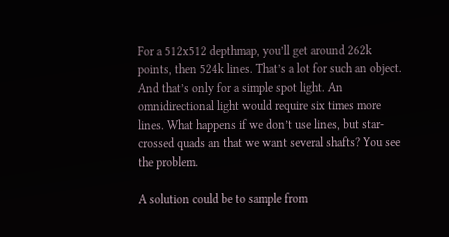For a 512x512 depthmap, you’ll get around 262k points, then 524k lines. That’s a lot for such an object. And that’s only for a simple spot light. An omnidirectional light would require six times more lines. What happens if we don’t use lines, but star-crossed quads an that we want several shafts? You see the problem.

A solution could be to sample from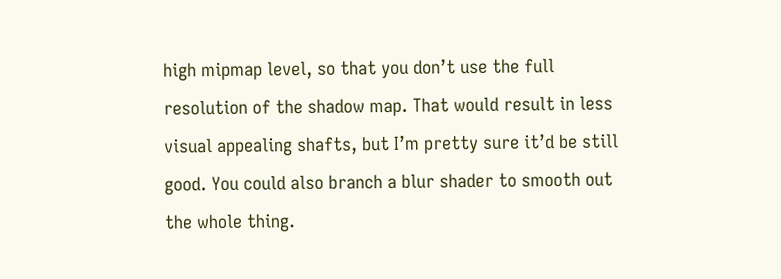high mipmap level, so that you don’t use the full resolution of the shadow map. That would result in less visual appealing shafts, but I’m pretty sure it’d be still good. You could also branch a blur shader to smooth out the whole thing.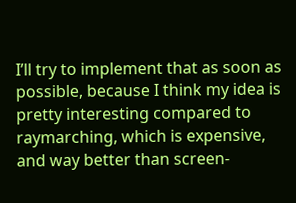I’ll try to implement that as soon as possible, because I think my idea is pretty interesting compared to raymarching, which is expensive, and way better than screen-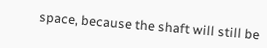space, because the shaft will still be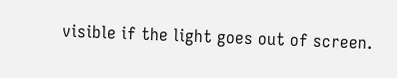visible if the light goes out of screen.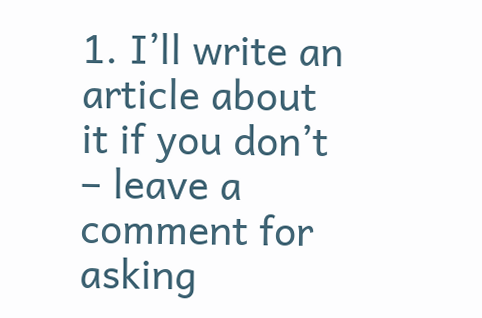1. I’ll write an article about it if you don’t – leave a comment for asking